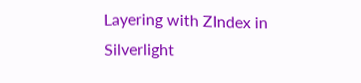Layering with ZIndex in Silverlight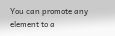You can promote any element to a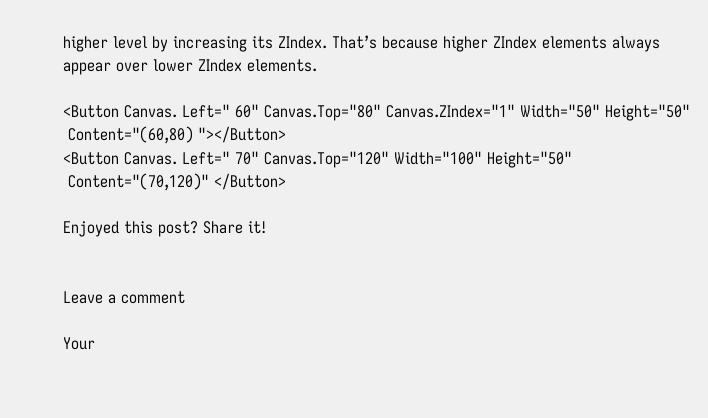higher level by increasing its ZIndex. That’s because higher ZIndex elements always appear over lower ZIndex elements.

<Button Canvas. Left=" 60" Canvas.Top="80" Canvas.ZIndex="1" Width="50" Height="50"
 Content="(60,80) "></Button>
<Button Canvas. Left=" 70" Canvas.Top="120" Width="100" Height="50"
 Content="(70,120)" </Button>

Enjoyed this post? Share it!


Leave a comment

Your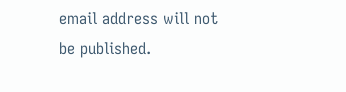email address will not be published.